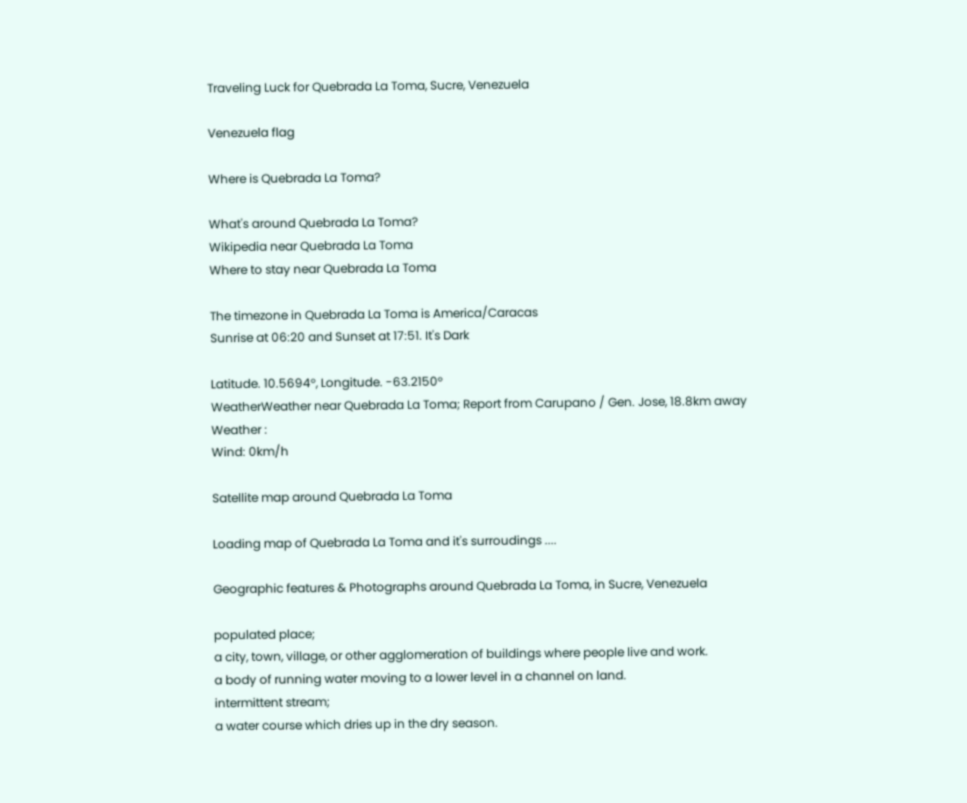Traveling Luck for Quebrada La Toma, Sucre, Venezuela

Venezuela flag

Where is Quebrada La Toma?

What's around Quebrada La Toma?
Wikipedia near Quebrada La Toma
Where to stay near Quebrada La Toma

The timezone in Quebrada La Toma is America/Caracas
Sunrise at 06:20 and Sunset at 17:51. It's Dark

Latitude. 10.5694°, Longitude. -63.2150°
WeatherWeather near Quebrada La Toma; Report from Carupano / Gen. Jose, 18.8km away
Weather :
Wind: 0km/h

Satellite map around Quebrada La Toma

Loading map of Quebrada La Toma and it's surroudings ....

Geographic features & Photographs around Quebrada La Toma, in Sucre, Venezuela

populated place;
a city, town, village, or other agglomeration of buildings where people live and work.
a body of running water moving to a lower level in a channel on land.
intermittent stream;
a water course which dries up in the dry season.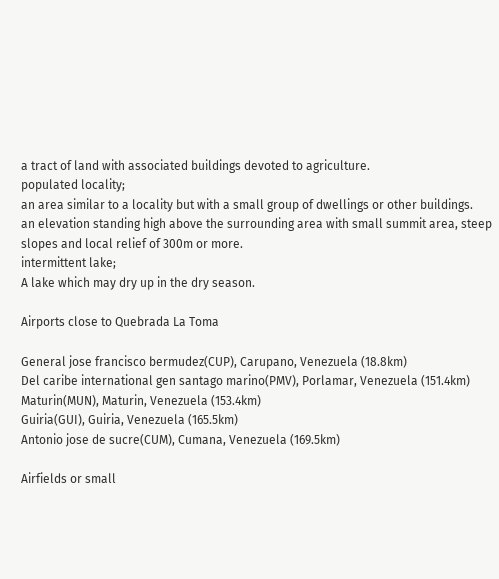a tract of land with associated buildings devoted to agriculture.
populated locality;
an area similar to a locality but with a small group of dwellings or other buildings.
an elevation standing high above the surrounding area with small summit area, steep slopes and local relief of 300m or more.
intermittent lake;
A lake which may dry up in the dry season.

Airports close to Quebrada La Toma

General jose francisco bermudez(CUP), Carupano, Venezuela (18.8km)
Del caribe international gen santago marino(PMV), Porlamar, Venezuela (151.4km)
Maturin(MUN), Maturin, Venezuela (153.4km)
Guiria(GUI), Guiria, Venezuela (165.5km)
Antonio jose de sucre(CUM), Cumana, Venezuela (169.5km)

Airfields or small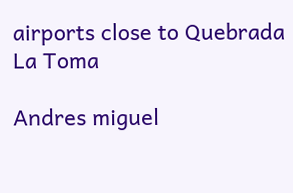airports close to Quebrada La Toma

Andres miguel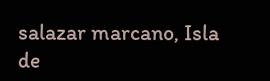salazar marcano, Isla de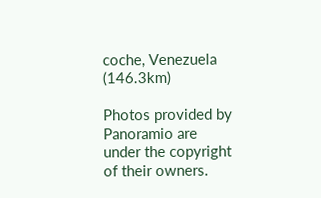coche, Venezuela (146.3km)

Photos provided by Panoramio are under the copyright of their owners.